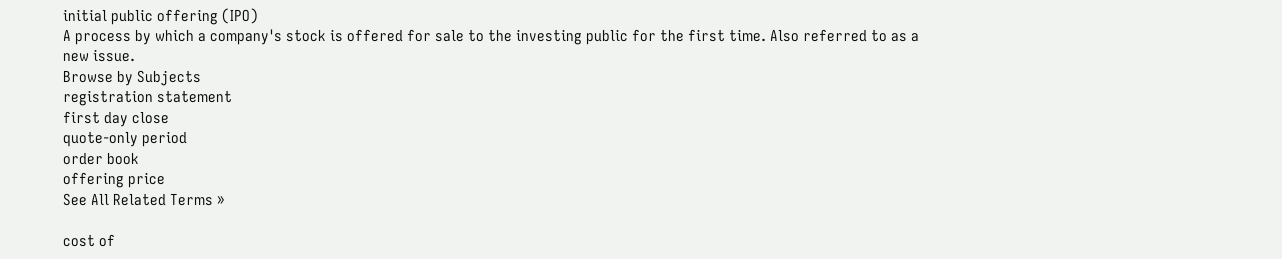initial public offering (IPO)
A process by which a company's stock is offered for sale to the investing public for the first time. Also referred to as a new issue.
Browse by Subjects
registration statement
first day close
quote-only period
order book
offering price
See All Related Terms »

cost of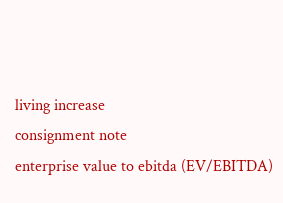living increase
consignment note
enterprise value to ebitda (EV/EBITDA)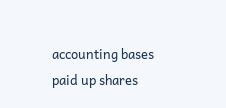accounting bases
paid up shares